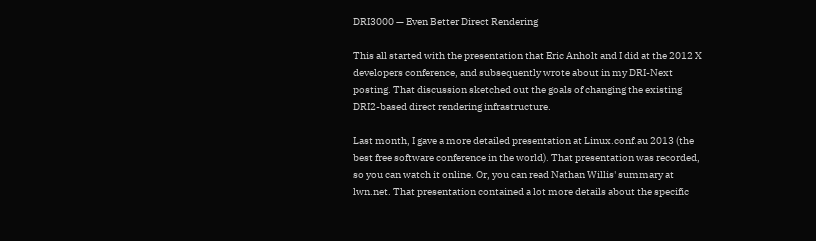DRI3000 — Even Better Direct Rendering

This all started with the presentation that Eric Anholt and I did at the 2012 X developers conference, and subsequently wrote about in my DRI-Next posting. That discussion sketched out the goals of changing the existing DRI2-based direct rendering infrastructure.

Last month, I gave a more detailed presentation at Linux.conf.au 2013 (the best free software conference in the world). That presentation was recorded, so you can watch it online. Or, you can read Nathan Willis' summary at lwn.net. That presentation contained a lot more details about the specific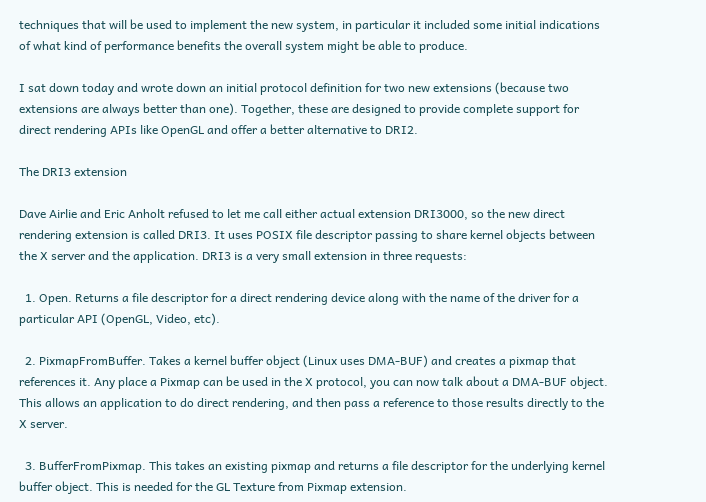techniques that will be used to implement the new system, in particular it included some initial indications of what kind of performance benefits the overall system might be able to produce.

I sat down today and wrote down an initial protocol definition for two new extensions (because two extensions are always better than one). Together, these are designed to provide complete support for direct rendering APIs like OpenGL and offer a better alternative to DRI2.

The DRI3 extension

Dave Airlie and Eric Anholt refused to let me call either actual extension DRI3000, so the new direct rendering extension is called DRI3. It uses POSIX file descriptor passing to share kernel objects between the X server and the application. DRI3 is a very small extension in three requests:

  1. Open. Returns a file descriptor for a direct rendering device along with the name of the driver for a particular API (OpenGL, Video, etc).

  2. PixmapFromBuffer. Takes a kernel buffer object (Linux uses DMA-BUF) and creates a pixmap that references it. Any place a Pixmap can be used in the X protocol, you can now talk about a DMA-BUF object. This allows an application to do direct rendering, and then pass a reference to those results directly to the X server.

  3. BufferFromPixmap. This takes an existing pixmap and returns a file descriptor for the underlying kernel buffer object. This is needed for the GL Texture from Pixmap extension.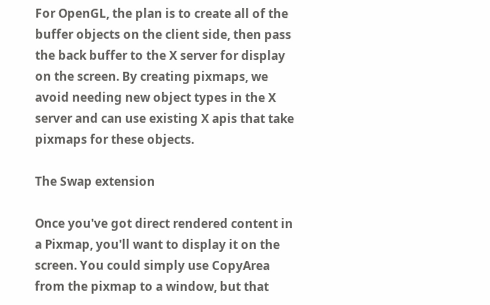For OpenGL, the plan is to create all of the buffer objects on the client side, then pass the back buffer to the X server for display on the screen. By creating pixmaps, we avoid needing new object types in the X server and can use existing X apis that take pixmaps for these objects.

The Swap extension

Once you've got direct rendered content in a Pixmap, you'll want to display it on the screen. You could simply use CopyArea from the pixmap to a window, but that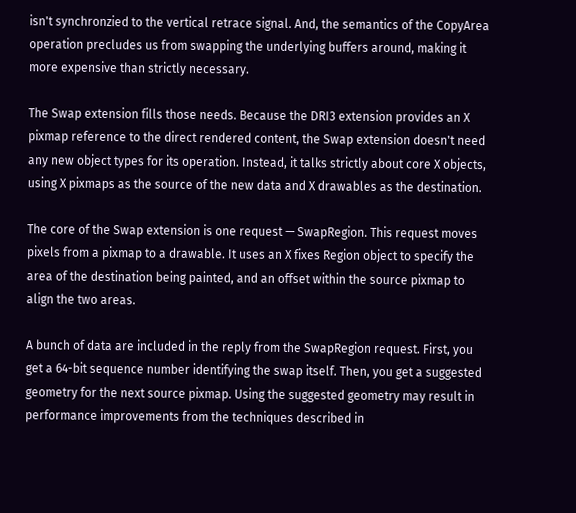isn't synchronzied to the vertical retrace signal. And, the semantics of the CopyArea operation precludes us from swapping the underlying buffers around, making it more expensive than strictly necessary.

The Swap extension fills those needs. Because the DRI3 extension provides an X pixmap reference to the direct rendered content, the Swap extension doesn't need any new object types for its operation. Instead, it talks strictly about core X objects, using X pixmaps as the source of the new data and X drawables as the destination.

The core of the Swap extension is one request — SwapRegion. This request moves pixels from a pixmap to a drawable. It uses an X fixes Region object to specify the area of the destination being painted, and an offset within the source pixmap to align the two areas.

A bunch of data are included in the reply from the SwapRegion request. First, you get a 64-bit sequence number identifying the swap itself. Then, you get a suggested geometry for the next source pixmap. Using the suggested geometry may result in performance improvements from the techniques described in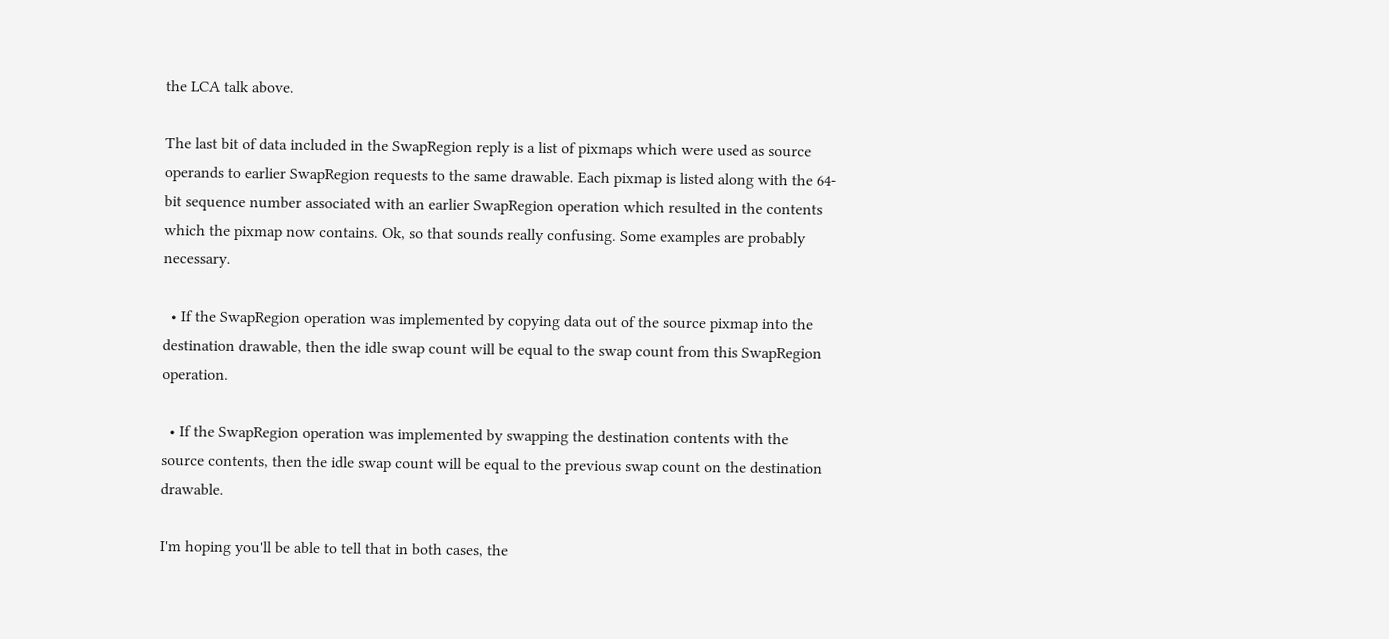the LCA talk above.

The last bit of data included in the SwapRegion reply is a list of pixmaps which were used as source operands to earlier SwapRegion requests to the same drawable. Each pixmap is listed along with the 64-bit sequence number associated with an earlier SwapRegion operation which resulted in the contents which the pixmap now contains. Ok, so that sounds really confusing. Some examples are probably necessary.

  • If the SwapRegion operation was implemented by copying data out of the source pixmap into the destination drawable, then the idle swap count will be equal to the swap count from this SwapRegion operation.

  • If the SwapRegion operation was implemented by swapping the destination contents with the source contents, then the idle swap count will be equal to the previous swap count on the destination drawable.

I'm hoping you'll be able to tell that in both cases, the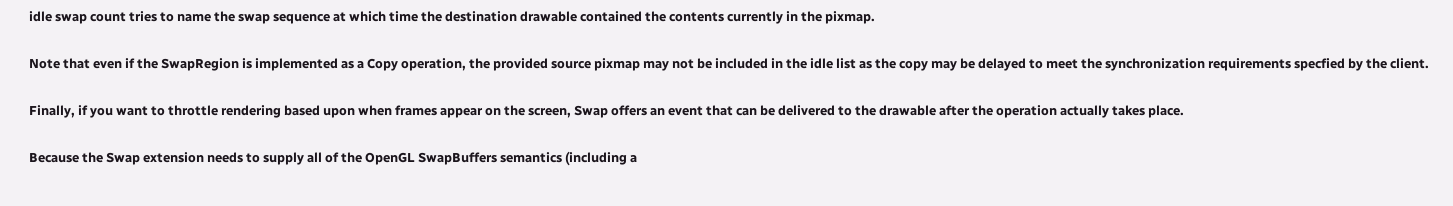idle swap count tries to name the swap sequence at which time the destination drawable contained the contents currently in the pixmap.

Note that even if the SwapRegion is implemented as a Copy operation, the provided source pixmap may not be included in the idle list as the copy may be delayed to meet the synchronization requirements specfied by the client.

Finally, if you want to throttle rendering based upon when frames appear on the screen, Swap offers an event that can be delivered to the drawable after the operation actually takes place.

Because the Swap extension needs to supply all of the OpenGL SwapBuffers semantics (including a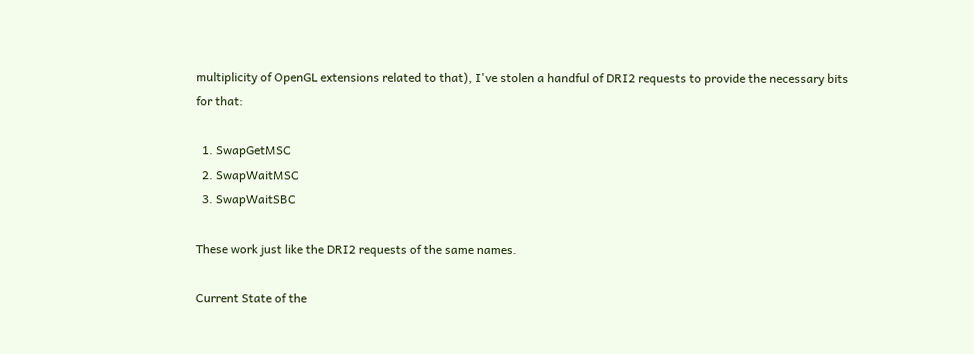multiplicity of OpenGL extensions related to that), I've stolen a handful of DRI2 requests to provide the necessary bits for that:

  1. SwapGetMSC
  2. SwapWaitMSC
  3. SwapWaitSBC

These work just like the DRI2 requests of the same names.

Current State of the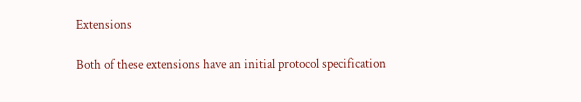Extensions

Both of these extensions have an initial protocol specification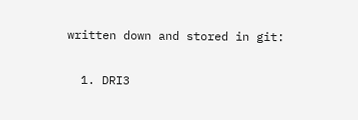written down and stored in git:

  1. DRI3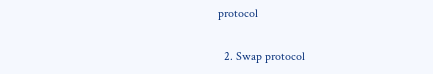protocol

  2. Swap protocol